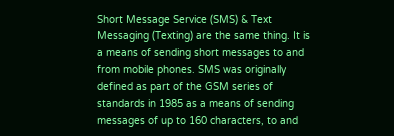Short Message Service (SMS) & Text Messaging (Texting) are the same thing. It is a means of sending short messages to and from mobile phones. SMS was originally defined as part of the GSM series of standards in 1985 as a means of sending messages of up to 160 characters, to and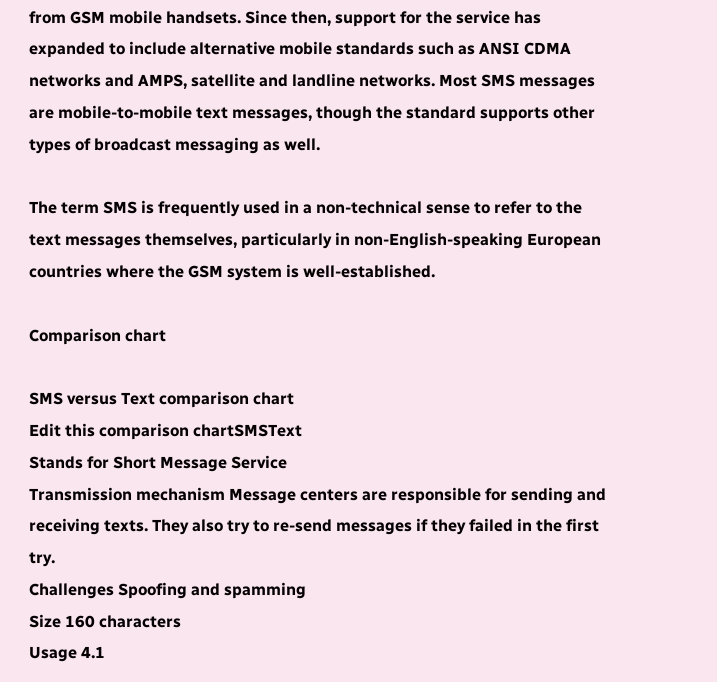from GSM mobile handsets. Since then, support for the service has expanded to include alternative mobile standards such as ANSI CDMA networks and AMPS, satellite and landline networks. Most SMS messages are mobile-to-mobile text messages, though the standard supports other types of broadcast messaging as well.

The term SMS is frequently used in a non-technical sense to refer to the text messages themselves, particularly in non-English-speaking European countries where the GSM system is well-established.

Comparison chart

SMS versus Text comparison chart
Edit this comparison chartSMSText
Stands for Short Message Service
Transmission mechanism Message centers are responsible for sending and receiving texts. They also try to re-send messages if they failed in the first try.
Challenges Spoofing and spamming
Size 160 characters
Usage 4.1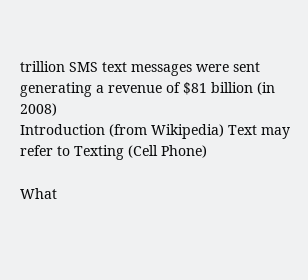trillion SMS text messages were sent generating a revenue of $81 billion (in 2008)
Introduction (from Wikipedia) Text may refer to Texting (Cell Phone)

What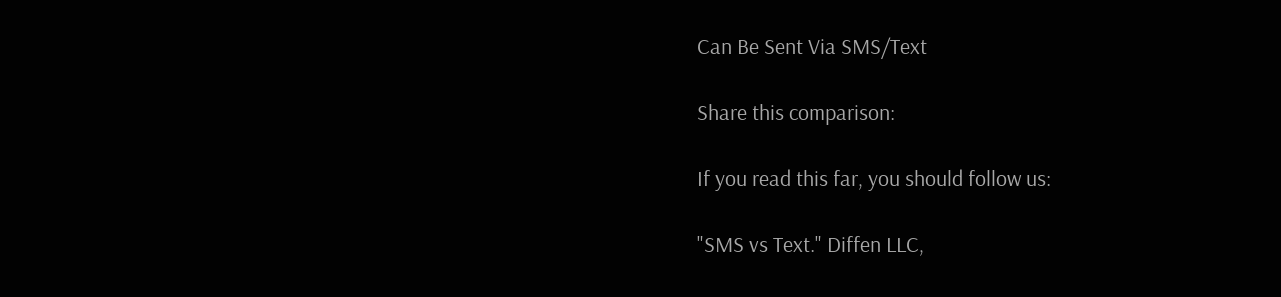Can Be Sent Via SMS/Text

Share this comparison:

If you read this far, you should follow us:

"SMS vs Text." Diffen LLC,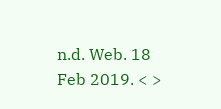n.d. Web. 18 Feb 2019. < >